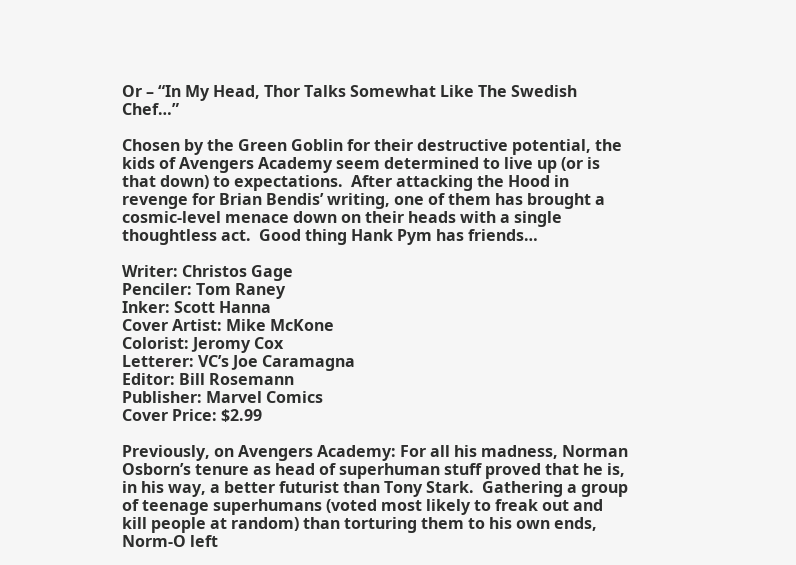Or – “In My Head, Thor Talks Somewhat Like The Swedish Chef…”

Chosen by the Green Goblin for their destructive potential, the kids of Avengers Academy seem determined to live up (or is that down) to expectations.  After attacking the Hood in revenge for Brian Bendis’ writing, one of them has brought a cosmic-level menace down on their heads with a single thoughtless act.  Good thing Hank Pym has friends…

Writer: Christos Gage
Penciler: Tom Raney
Inker: Scott Hanna
Cover Artist: Mike McKone
Colorist: Jeromy Cox
Letterer: VC’s Joe Caramagna
Editor: Bill Rosemann
Publisher: Marvel Comics
Cover Price: $2.99

Previously, on Avengers Academy: For all his madness, Norman Osborn’s tenure as head of superhuman stuff proved that he is, in his way, a better futurist than Tony Stark.  Gathering a group of teenage superhumans (voted most likely to freak out and kill people at random) than torturing them to his own ends, Norm-O left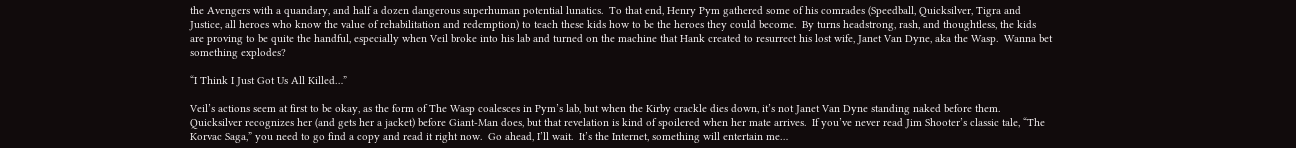the Avengers with a quandary, and half a dozen dangerous superhuman potential lunatics.  To that end, Henry Pym gathered some of his comrades (Speedball, Quicksilver, Tigra and Justice, all heroes who know the value of rehabilitation and redemption) to teach these kids how to be the heroes they could become.  By turns headstrong, rash, and thoughtless, the kids are proving to be quite the handful, especially when Veil broke into his lab and turned on the machine that Hank created to resurrect his lost wife, Janet Van Dyne, aka the Wasp.  Wanna bet something explodes?

“I Think I Just Got Us All Killed…”

Veil’s actions seem at first to be okay, as the form of The Wasp coalesces in Pym’s lab, but when the Kirby crackle dies down, it’s not Janet Van Dyne standing naked before them.  Quicksilver recognizes her (and gets her a jacket) before Giant-Man does, but that revelation is kind of spoilered when her mate arrives.  If you’ve never read Jim Shooter’s classic tale, “The Korvac Saga,” you need to go find a copy and read it right now.  Go ahead, I’ll wait.  It’s the Internet, something will entertain me…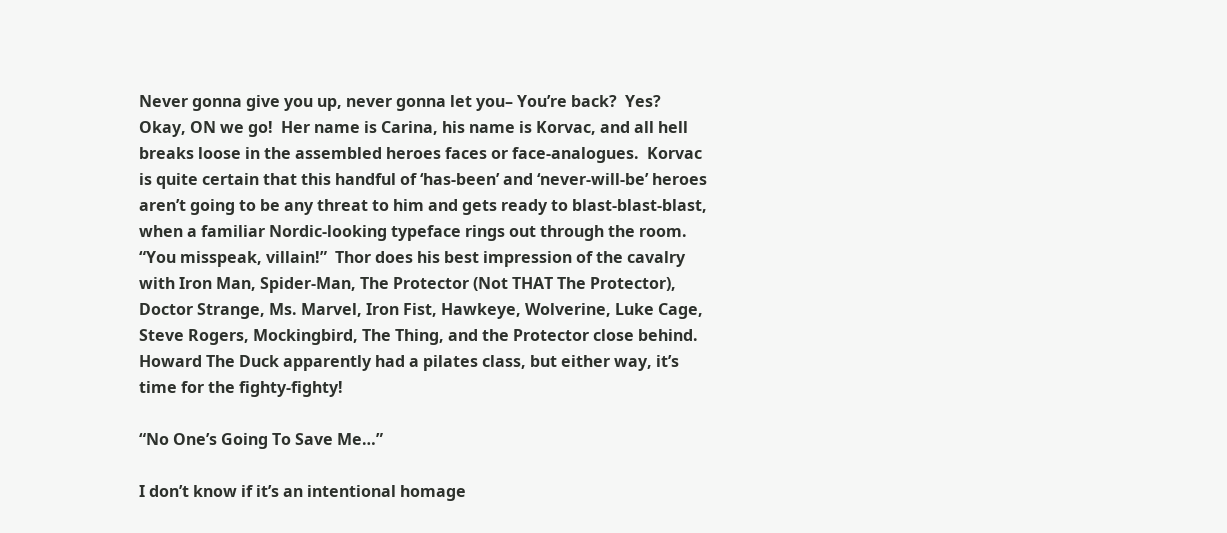Never gonna give you up, never gonna let you– You’re back?  Yes?  Okay, ON we go!  Her name is Carina, his name is Korvac, and all hell breaks loose in the assembled heroes faces or face-analogues.  Korvac is quite certain that this handful of ‘has-been’ and ‘never-will-be’ heroes aren’t going to be any threat to him and gets ready to blast-blast-blast, when a familiar Nordic-looking typeface rings out through the room.  “You misspeak, villain!”  Thor does his best impression of the cavalry with Iron Man, Spider-Man, The Protector (Not THAT The Protector), Doctor Strange, Ms. Marvel, Iron Fist, Hawkeye, Wolverine, Luke Cage, Steve Rogers, Mockingbird, The Thing, and the Protector close behind.  Howard The Duck apparently had a pilates class, but either way, it’s time for the fighty-fighty!

“No One’s Going To Save Me…”

I don’t know if it’s an intentional homage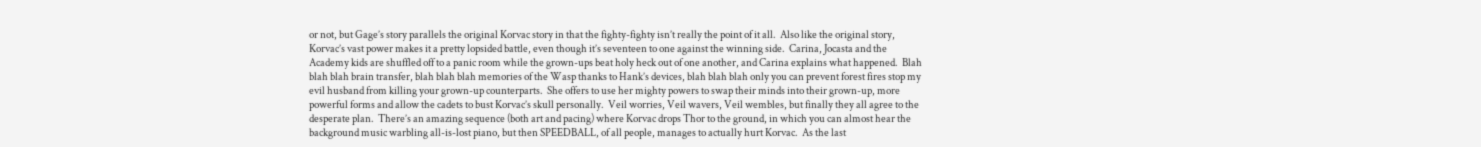or not, but Gage’s story parallels the original Korvac story in that the fighty-fighty isn’t really the point of it all.  Also like the original story, Korvac’s vast power makes it a pretty lopsided battle, even though it’s seventeen to one against the winning side.  Carina, Jocasta and the Academy kids are shuffled off to a panic room while the grown-ups beat holy heck out of one another, and Carina explains what happened.  Blah blah blah brain transfer, blah blah blah memories of the Wasp thanks to Hank’s devices, blah blah blah only you can prevent forest fires stop my evil husband from killing your grown-up counterparts.  She offers to use her mighty powers to swap their minds into their grown-up, more powerful forms and allow the cadets to bust Korvac’s skull personally.  Veil worries, Veil wavers, Veil wembles, but finally they all agree to the desperate plan.  There’s an amazing sequence (both art and pacing) where Korvac drops Thor to the ground, in which you can almost hear the background music warbling all-is-lost piano, but then SPEEDBALL, of all people, manages to actually hurt Korvac.  As the last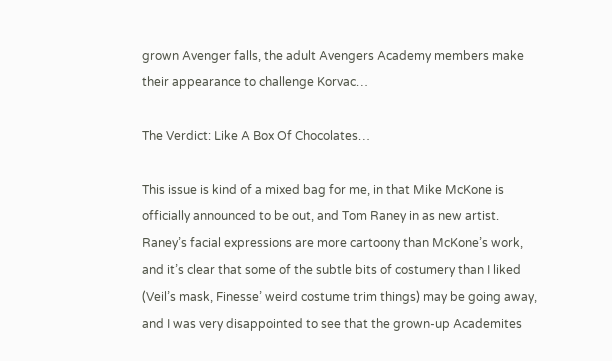grown Avenger falls, the adult Avengers Academy members make their appearance to challenge Korvac…

The Verdict: Like A Box Of Chocolates…

This issue is kind of a mixed bag for me, in that Mike McKone is officially announced to be out, and Tom Raney in as new artist.  Raney’s facial expressions are more cartoony than McKone’s work, and it’s clear that some of the subtle bits of costumery than I liked (Veil’s mask, Finesse’ weird costume trim things) may be going away, and I was very disappointed to see that the grown-up Academites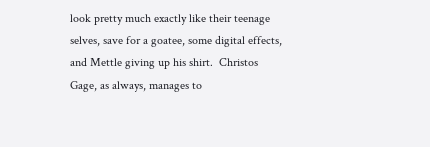look pretty much exactly like their teenage selves, save for a goatee, some digital effects, and Mettle giving up his shirt.  Christos Gage, as always, manages to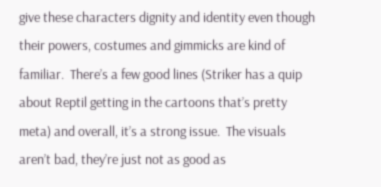give these characters dignity and identity even though their powers, costumes and gimmicks are kind of familiar.  There’s a few good lines (Striker has a quip about Reptil getting in the cartoons that’s pretty meta) and overall, it’s a strong issue.  The visuals aren’t bad, they’re just not as good as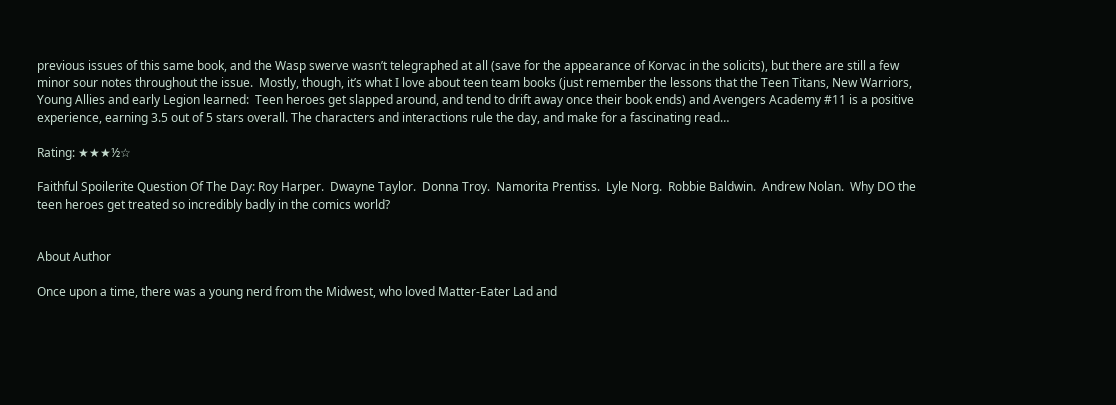previous issues of this same book, and the Wasp swerve wasn’t telegraphed at all (save for the appearance of Korvac in the solicits), but there are still a few minor sour notes throughout the issue.  Mostly, though, it’s what I love about teen team books (just remember the lessons that the Teen Titans, New Warriors, Young Allies and early Legion learned:  Teen heroes get slapped around, and tend to drift away once their book ends) and Avengers Academy #11 is a positive experience, earning 3.5 out of 5 stars overall. The characters and interactions rule the day, and make for a fascinating read…

Rating: ★★★½☆

Faithful Spoilerite Question Of The Day: Roy Harper.  Dwayne Taylor.  Donna Troy.  Namorita Prentiss.  Lyle Norg.  Robbie Baldwin.  Andrew Nolan.  Why DO the teen heroes get treated so incredibly badly in the comics world?


About Author

Once upon a time, there was a young nerd from the Midwest, who loved Matter-Eater Lad and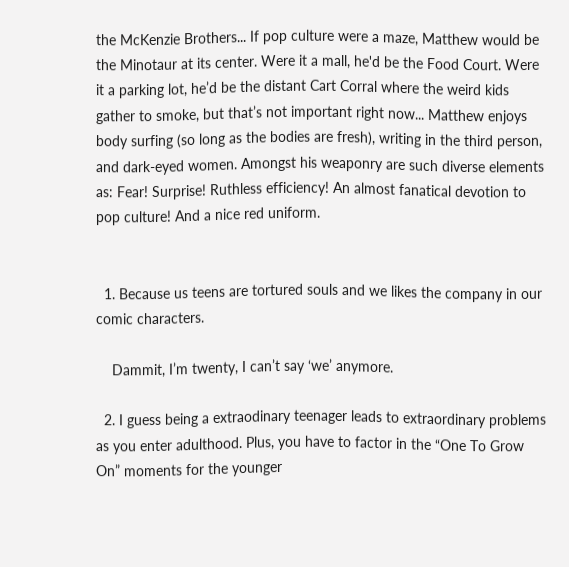the McKenzie Brothers... If pop culture were a maze, Matthew would be the Minotaur at its center. Were it a mall, he'd be the Food Court. Were it a parking lot, he’d be the distant Cart Corral where the weird kids gather to smoke, but that’s not important right now... Matthew enjoys body surfing (so long as the bodies are fresh), writing in the third person, and dark-eyed women. Amongst his weaponry are such diverse elements as: Fear! Surprise! Ruthless efficiency! An almost fanatical devotion to pop culture! And a nice red uniform.


  1. Because us teens are tortured souls and we likes the company in our comic characters.

    Dammit, I’m twenty, I can’t say ‘we’ anymore.

  2. I guess being a extraodinary teenager leads to extraordinary problems as you enter adulthood. Plus, you have to factor in the “One To Grow On” moments for the younger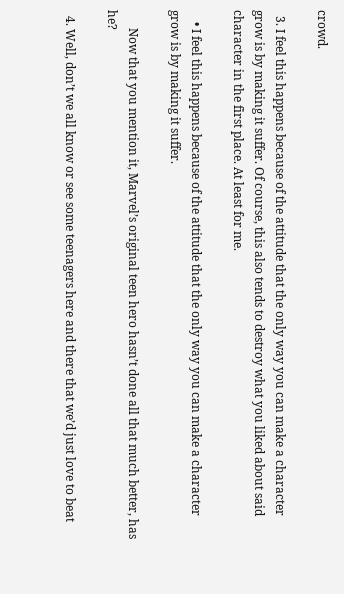crowd.

  3. I feel this happens because of the attitude that the only way you can make a character grow is by making it suffer. Of course, this also tends to destroy what you liked about said character in the first place. At least for me.

    • I feel this happens because of the attitude that the only way you can make a character grow is by making it suffer.

      Now that you mention it, Marvel’s original teen hero hasn’t done all that much better, has he?

  4. Well, don’t we all know or see some teenagers here and there that we’d just love to beat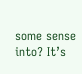some sense into? It’s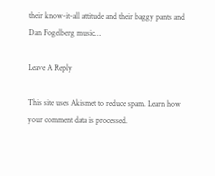their know-it-all attitude and their baggy pants and Dan Fogelberg music…

Leave A Reply

This site uses Akismet to reduce spam. Learn how your comment data is processed.